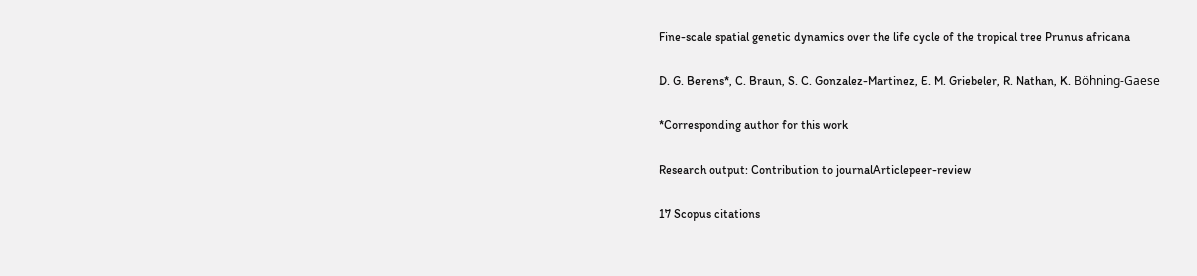Fine-scale spatial genetic dynamics over the life cycle of the tropical tree Prunus africana

D. G. Berens*, C. Braun, S. C. Gonzalez-Martinez, E. M. Griebeler, R. Nathan, K. Böhning-Gaese

*Corresponding author for this work

Research output: Contribution to journalArticlepeer-review

17 Scopus citations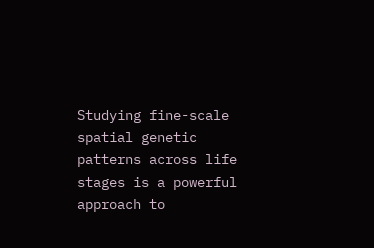Studying fine-scale spatial genetic patterns across life stages is a powerful approach to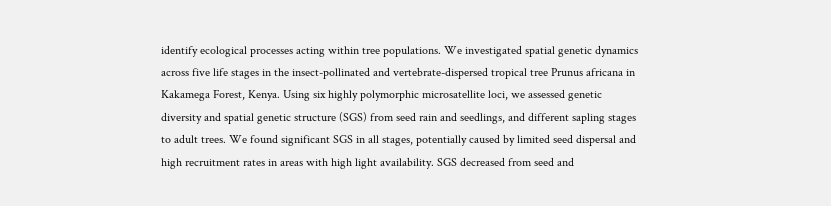identify ecological processes acting within tree populations. We investigated spatial genetic dynamics across five life stages in the insect-pollinated and vertebrate-dispersed tropical tree Prunus africana in Kakamega Forest, Kenya. Using six highly polymorphic microsatellite loci, we assessed genetic diversity and spatial genetic structure (SGS) from seed rain and seedlings, and different sapling stages to adult trees. We found significant SGS in all stages, potentially caused by limited seed dispersal and high recruitment rates in areas with high light availability. SGS decreased from seed and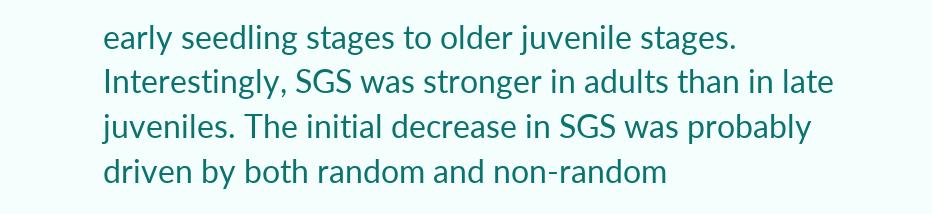early seedling stages to older juvenile stages. Interestingly, SGS was stronger in adults than in late juveniles. The initial decrease in SGS was probably driven by both random and non-random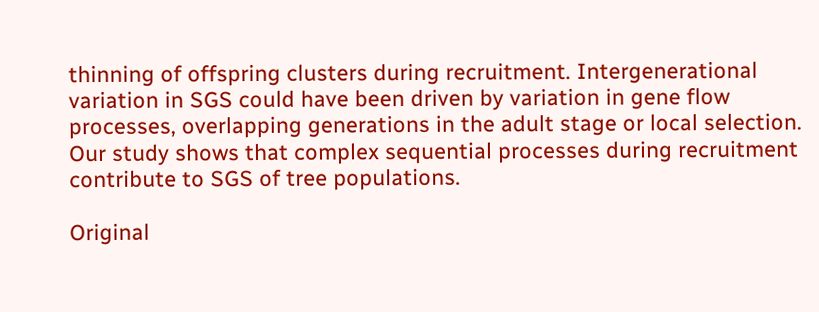thinning of offspring clusters during recruitment. Intergenerational variation in SGS could have been driven by variation in gene flow processes, overlapping generations in the adult stage or local selection. Our study shows that complex sequential processes during recruitment contribute to SGS of tree populations.

Original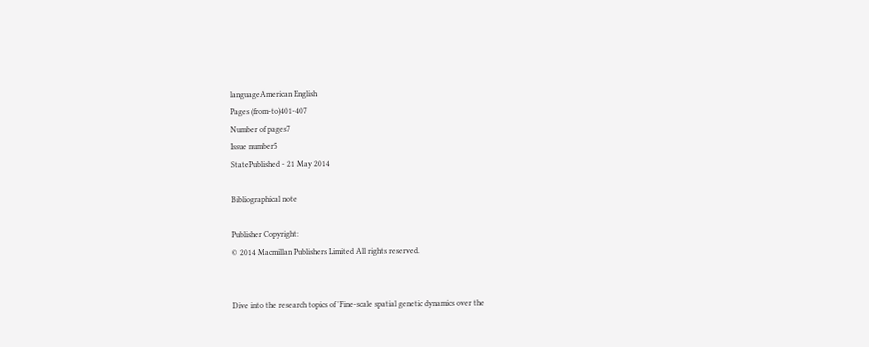languageAmerican English
Pages (from-to)401-407
Number of pages7
Issue number5
StatePublished - 21 May 2014

Bibliographical note

Publisher Copyright:
© 2014 Macmillan Publishers Limited All rights reserved.


Dive into the research topics of 'Fine-scale spatial genetic dynamics over the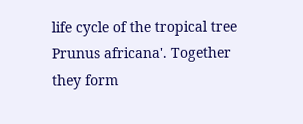life cycle of the tropical tree Prunus africana'. Together they form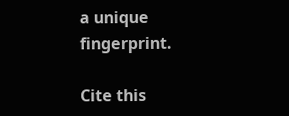a unique fingerprint.

Cite this